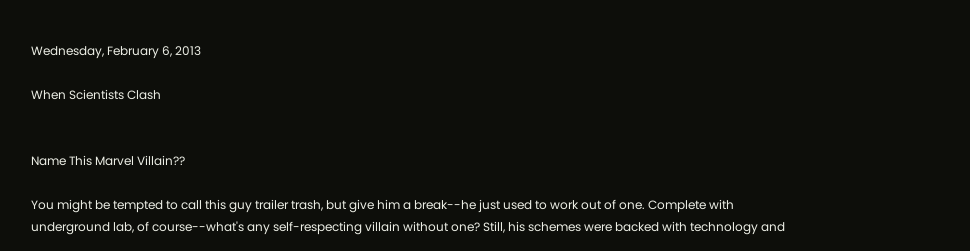Wednesday, February 6, 2013

When Scientists Clash


Name This Marvel Villain??

You might be tempted to call this guy trailer trash, but give him a break--he just used to work out of one. Complete with underground lab, of course--what's any self-respecting villain without one? Still, his schemes were backed with technology and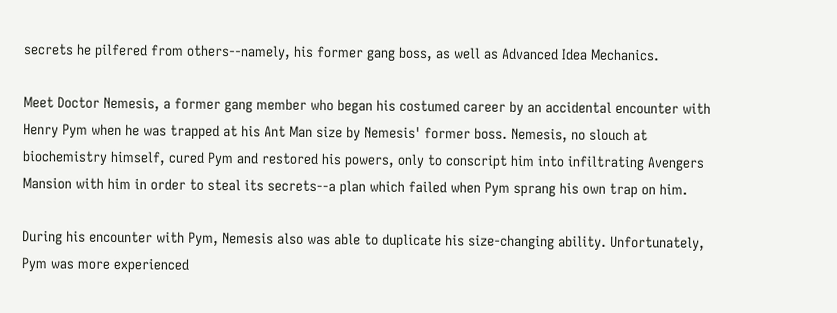secrets he pilfered from others--namely, his former gang boss, as well as Advanced Idea Mechanics.

Meet Doctor Nemesis, a former gang member who began his costumed career by an accidental encounter with Henry Pym when he was trapped at his Ant Man size by Nemesis' former boss. Nemesis, no slouch at biochemistry himself, cured Pym and restored his powers, only to conscript him into infiltrating Avengers Mansion with him in order to steal its secrets--a plan which failed when Pym sprang his own trap on him.

During his encounter with Pym, Nemesis also was able to duplicate his size-changing ability. Unfortunately, Pym was more experienced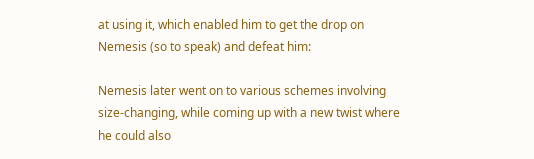at using it, which enabled him to get the drop on Nemesis (so to speak) and defeat him:

Nemesis later went on to various schemes involving size-changing, while coming up with a new twist where he could also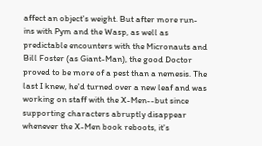affect an object's weight. But after more run-ins with Pym and the Wasp, as well as predictable encounters with the Micronauts and Bill Foster (as Giant-Man), the good Doctor proved to be more of a pest than a nemesis. The last I knew, he'd turned over a new leaf and was working on staff with the X-Men--but since supporting characters abruptly disappear whenever the X-Men book reboots, it's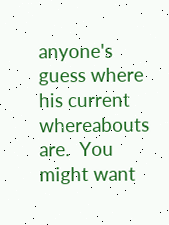anyone's guess where his current whereabouts are.  You might want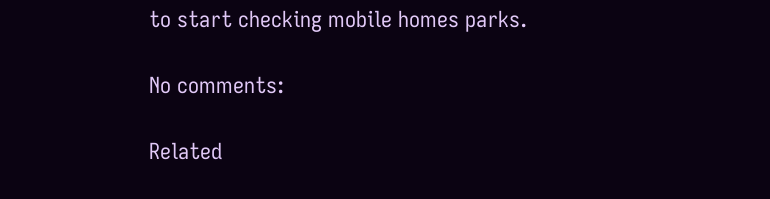to start checking mobile homes parks.

No comments:

Related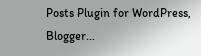Posts Plugin for WordPress, Blogger...